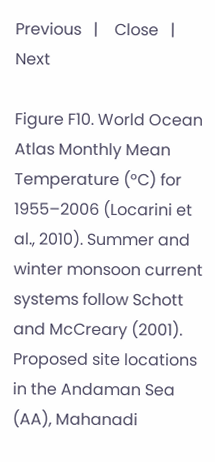Previous   |    Close   |    Next

Figure F10. World Ocean Atlas Monthly Mean Temperature (°C) for 1955–2006 (Locarini et al., 2010). Summer and winter monsoon current systems follow Schott and McCreary (2001). Proposed site locations in the Andaman Sea (AA), Mahanadi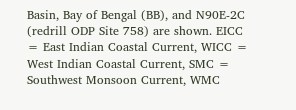Basin, Bay of Bengal (BB), and N90E-2C (redrill ODP Site 758) are shown. EICC = East Indian Coastal Current, WICC = West Indian Coastal Current, SMC = Southwest Monsoon Current, WMC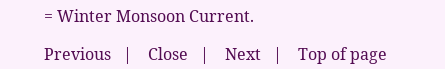= Winter Monsoon Current.

Previous   |    Close   |    Next   |    Top of page